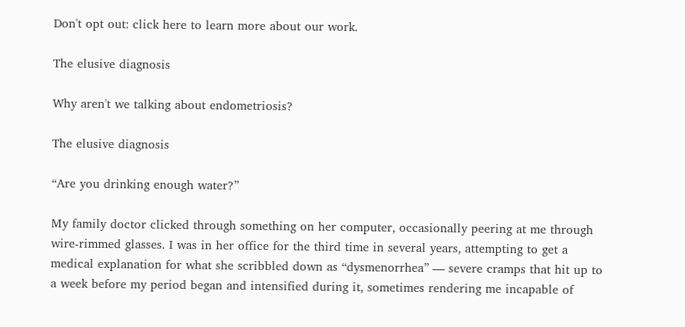Don't opt out: click here to learn more about our work.

The elusive diagnosis

Why aren't we talking about endometriosis?

The elusive diagnosis

“Are you drinking enough water?”

My family doctor clicked through something on her computer, occasionally peering at me through wire-rimmed glasses. I was in her office for the third time in several years, attempting to get a medical explanation for what she scribbled down as “dysmenorrhea” — severe cramps that hit up to a week before my period began and intensified during it, sometimes rendering me incapable of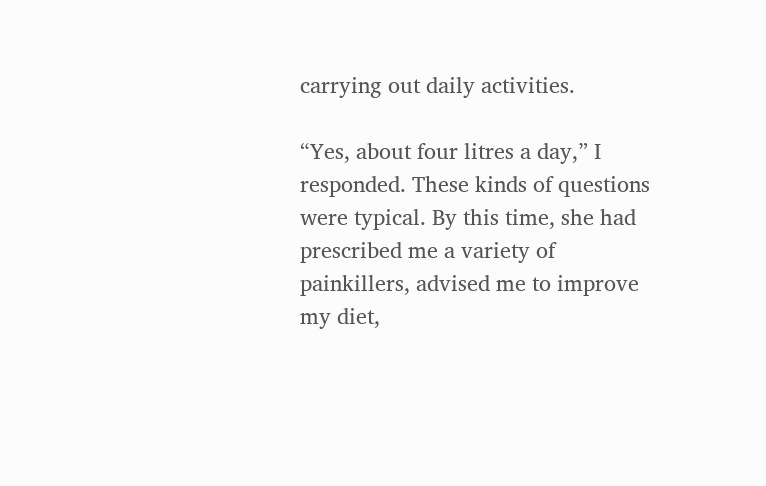carrying out daily activities.

“Yes, about four litres a day,” I responded. These kinds of questions were typical. By this time, she had prescribed me a variety of painkillers, advised me to improve my diet,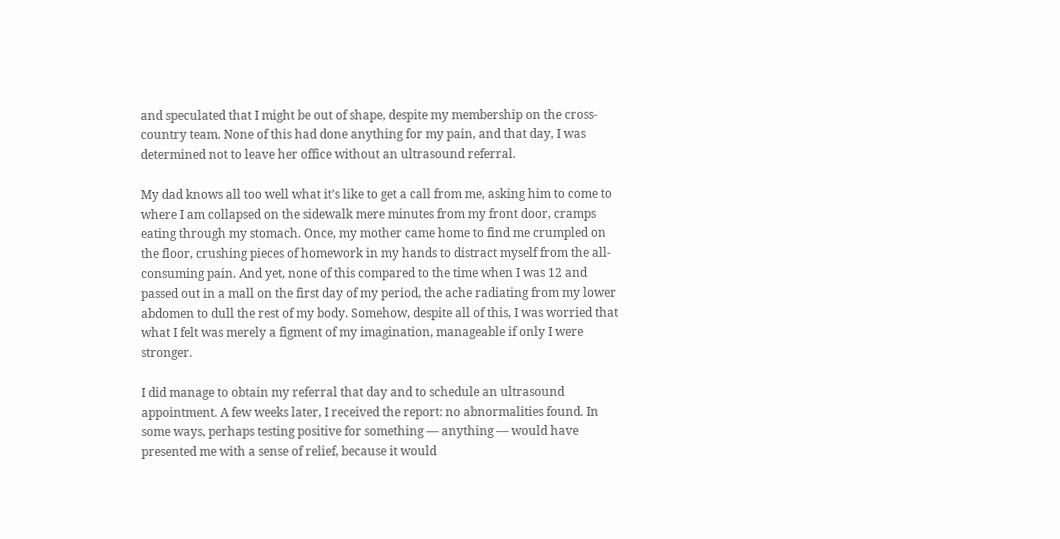and speculated that I might be out of shape, despite my membership on the cross-country team. None of this had done anything for my pain, and that day, I was determined not to leave her office without an ultrasound referral.

My dad knows all too well what it’s like to get a call from me, asking him to come to where I am collapsed on the sidewalk mere minutes from my front door, cramps eating through my stomach. Once, my mother came home to find me crumpled on the floor, crushing pieces of homework in my hands to distract myself from the all-consuming pain. And yet, none of this compared to the time when I was 12 and passed out in a mall on the first day of my period, the ache radiating from my lower abdomen to dull the rest of my body. Somehow, despite all of this, I was worried that what I felt was merely a figment of my imagination, manageable if only I were stronger.

I did manage to obtain my referral that day and to schedule an ultrasound appointment. A few weeks later, I received the report: no abnormalities found. In some ways, perhaps testing positive for something — anything — would have presented me with a sense of relief, because it would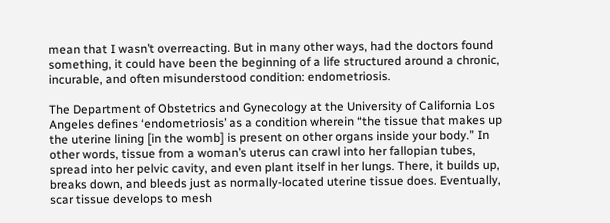mean that I wasn’t overreacting. But in many other ways, had the doctors found something, it could have been the beginning of a life structured around a chronic, incurable, and often misunderstood condition: endometriosis.

The Department of Obstetrics and Gynecology at the University of California Los Angeles defines ‘endometriosis’ as a condition wherein “the tissue that makes up the uterine lining [in the womb] is present on other organs inside your body.” In other words, tissue from a woman’s uterus can crawl into her fallopian tubes, spread into her pelvic cavity, and even plant itself in her lungs. There, it builds up, breaks down, and bleeds just as normally-located uterine tissue does. Eventually, scar tissue develops to mesh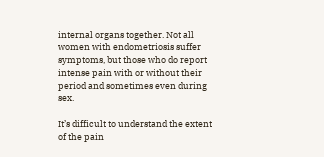internal organs together. Not all women with endometriosis suffer symptoms, but those who do report intense pain with or without their period and sometimes even during sex.

It’s difficult to understand the extent of the pain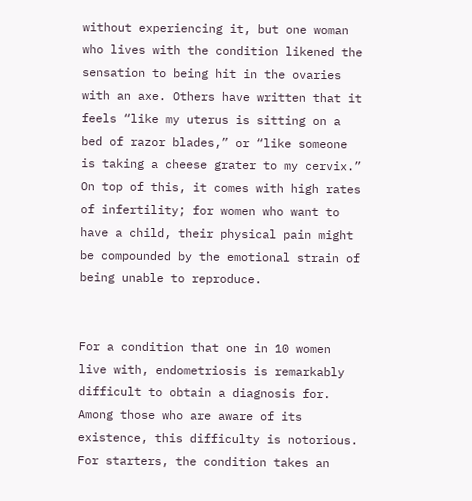without experiencing it, but one woman who lives with the condition likened the sensation to being hit in the ovaries with an axe. Others have written that it feels “like my uterus is sitting on a bed of razor blades,” or “like someone is taking a cheese grater to my cervix.” On top of this, it comes with high rates of infertility; for women who want to have a child, their physical pain might be compounded by the emotional strain of being unable to reproduce.


For a condition that one in 10 women live with, endometriosis is remarkably difficult to obtain a diagnosis for. Among those who are aware of its existence, this difficulty is notorious. For starters, the condition takes an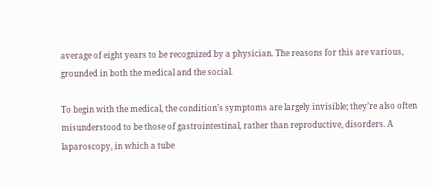average of eight years to be recognized by a physician. The reasons for this are various, grounded in both the medical and the social.

To begin with the medical, the condition’s symptoms are largely invisible; they’re also often misunderstood to be those of gastrointestinal, rather than reproductive, disorders. A laparoscopy, in which a tube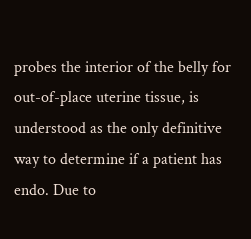probes the interior of the belly for out-of-place uterine tissue, is understood as the only definitive way to determine if a patient has endo. Due to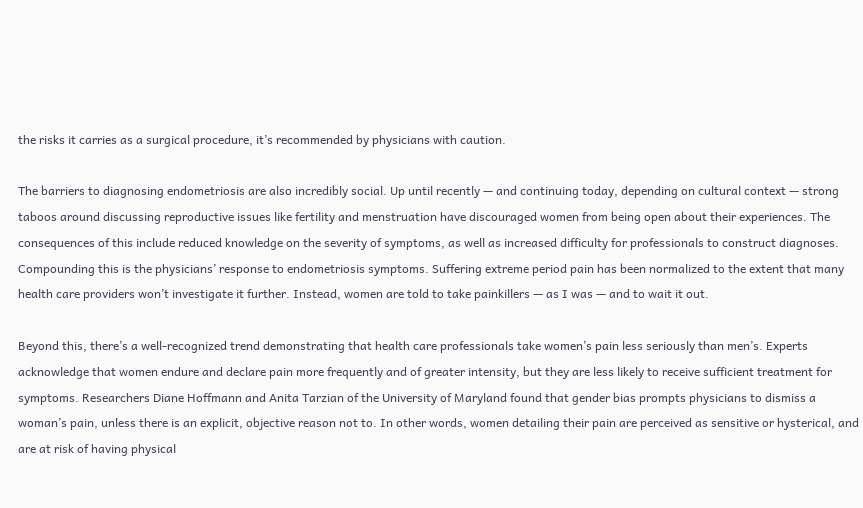the risks it carries as a surgical procedure, it’s recommended by physicians with caution.

The barriers to diagnosing endometriosis are also incredibly social. Up until recently — and continuing today, depending on cultural context — strong taboos around discussing reproductive issues like fertility and menstruation have discouraged women from being open about their experiences. The consequences of this include reduced knowledge on the severity of symptoms, as well as increased difficulty for professionals to construct diagnoses. Compounding this is the physicians’ response to endometriosis symptoms. Suffering extreme period pain has been normalized to the extent that many health care providers won’t investigate it further. Instead, women are told to take painkillers — as I was — and to wait it out.

Beyond this, there’s a well-recognized trend demonstrating that health care professionals take women’s pain less seriously than men’s. Experts acknowledge that women endure and declare pain more frequently and of greater intensity, but they are less likely to receive sufficient treatment for symptoms. Researchers Diane Hoffmann and Anita Tarzian of the University of Maryland found that gender bias prompts physicians to dismiss a woman’s pain, unless there is an explicit, objective reason not to. In other words, women detailing their pain are perceived as sensitive or hysterical, and are at risk of having physical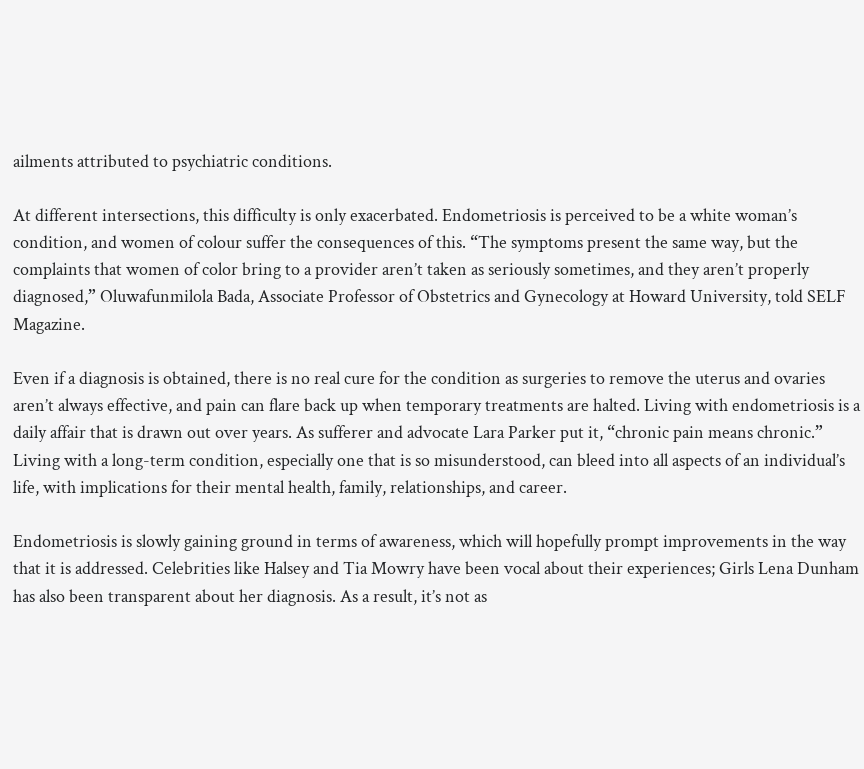ailments attributed to psychiatric conditions.

At different intersections, this difficulty is only exacerbated. Endometriosis is perceived to be a white woman’s condition, and women of colour suffer the consequences of this. “The symptoms present the same way, but the complaints that women of color bring to a provider aren’t taken as seriously sometimes, and they aren’t properly diagnosed,” Oluwafunmilola Bada, Associate Professor of Obstetrics and Gynecology at Howard University, told SELF Magazine.

Even if a diagnosis is obtained, there is no real cure for the condition as surgeries to remove the uterus and ovaries aren’t always effective, and pain can flare back up when temporary treatments are halted. Living with endometriosis is a daily affair that is drawn out over years. As sufferer and advocate Lara Parker put it, “chronic pain means chronic.” Living with a long-term condition, especially one that is so misunderstood, can bleed into all aspects of an individual’s life, with implications for their mental health, family, relationships, and career.

Endometriosis is slowly gaining ground in terms of awareness, which will hopefully prompt improvements in the way that it is addressed. Celebrities like Halsey and Tia Mowry have been vocal about their experiences; Girls Lena Dunham has also been transparent about her diagnosis. As a result, it’s not as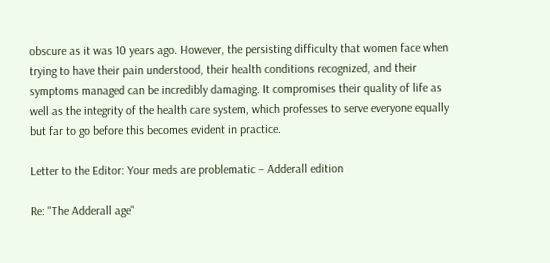obscure as it was 10 years ago. However, the persisting difficulty that women face when trying to have their pain understood, their health conditions recognized, and their symptoms managed can be incredibly damaging. It compromises their quality of life as well as the integrity of the health care system, which professes to serve everyone equally but far to go before this becomes evident in practice.

Letter to the Editor: Your meds are problematic – Adderall edition

Re: "The Adderall age"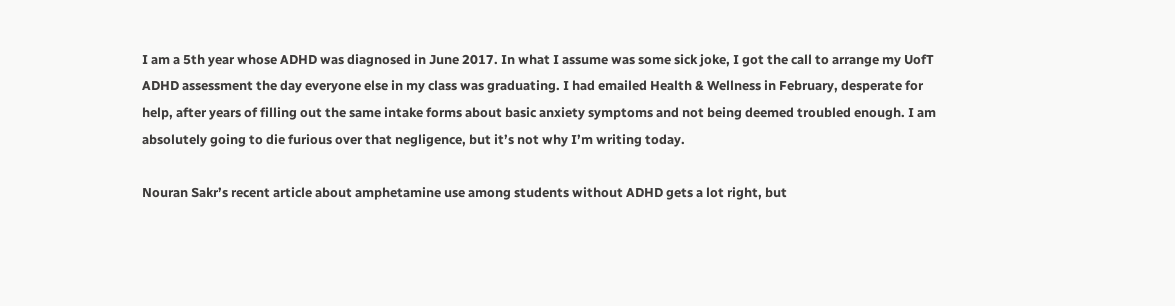I am a 5th year whose ADHD was diagnosed in June 2017. In what I assume was some sick joke, I got the call to arrange my UofT ADHD assessment the day everyone else in my class was graduating. I had emailed Health & Wellness in February, desperate for help, after years of filling out the same intake forms about basic anxiety symptoms and not being deemed troubled enough. I am absolutely going to die furious over that negligence, but it’s not why I’m writing today.

Nouran Sakr’s recent article about amphetamine use among students without ADHD gets a lot right, but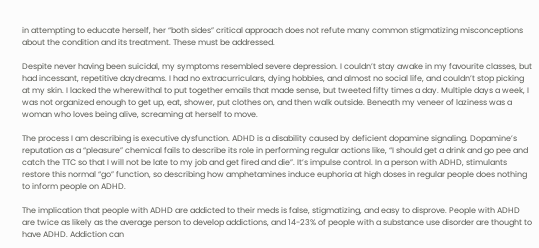in attempting to educate herself, her “both sides” critical approach does not refute many common stigmatizing misconceptions about the condition and its treatment. These must be addressed.

Despite never having been suicidal, my symptoms resembled severe depression. I couldn’t stay awake in my favourite classes, but had incessant, repetitive daydreams. I had no extracurriculars, dying hobbies, and almost no social life, and couldn’t stop picking at my skin. I lacked the wherewithal to put together emails that made sense, but tweeted fifty times a day. Multiple days a week, I was not organized enough to get up, eat, shower, put clothes on, and then walk outside. Beneath my veneer of laziness was a woman who loves being alive, screaming at herself to move.

The process I am describing is executive dysfunction. ADHD is a disability caused by deficient dopamine signaling. Dopamine’s reputation as a “pleasure” chemical fails to describe its role in performing regular actions like, “I should get a drink and go pee and catch the TTC so that I will not be late to my job and get fired and die”. It’s impulse control. In a person with ADHD, stimulants restore this normal “go” function, so describing how amphetamines induce euphoria at high doses in regular people does nothing to inform people on ADHD.

The implication that people with ADHD are addicted to their meds is false, stigmatizing, and easy to disprove. People with ADHD are twice as likely as the average person to develop addictions, and 14-23% of people with a substance use disorder are thought to have ADHD. Addiction can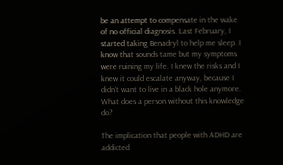be an attempt to compensate in the wake of no official diagnosis. Last February, I started taking Benadryl to help me sleep. I know that sounds tame but my symptoms were ruining my life. I knew the risks and I knew it could escalate anyway, because I didn’t want to live in a black hole anymore. What does a person without this knowledge do?

The implication that people with ADHD are addicted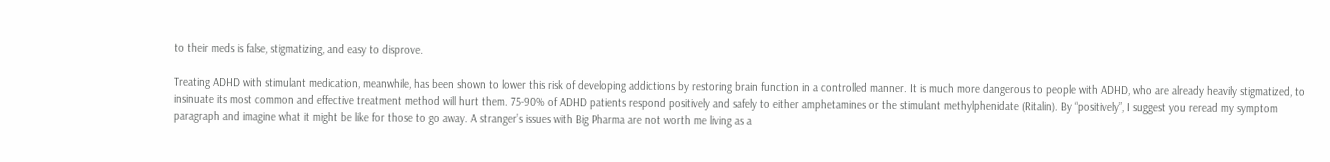to their meds is false, stigmatizing, and easy to disprove.

Treating ADHD with stimulant medication, meanwhile, has been shown to lower this risk of developing addictions by restoring brain function in a controlled manner. It is much more dangerous to people with ADHD, who are already heavily stigmatized, to insinuate its most common and effective treatment method will hurt them. 75-90% of ADHD patients respond positively and safely to either amphetamines or the stimulant methylphenidate (Ritalin). By “positively”, I suggest you reread my symptom paragraph and imagine what it might be like for those to go away. A stranger’s issues with Big Pharma are not worth me living as a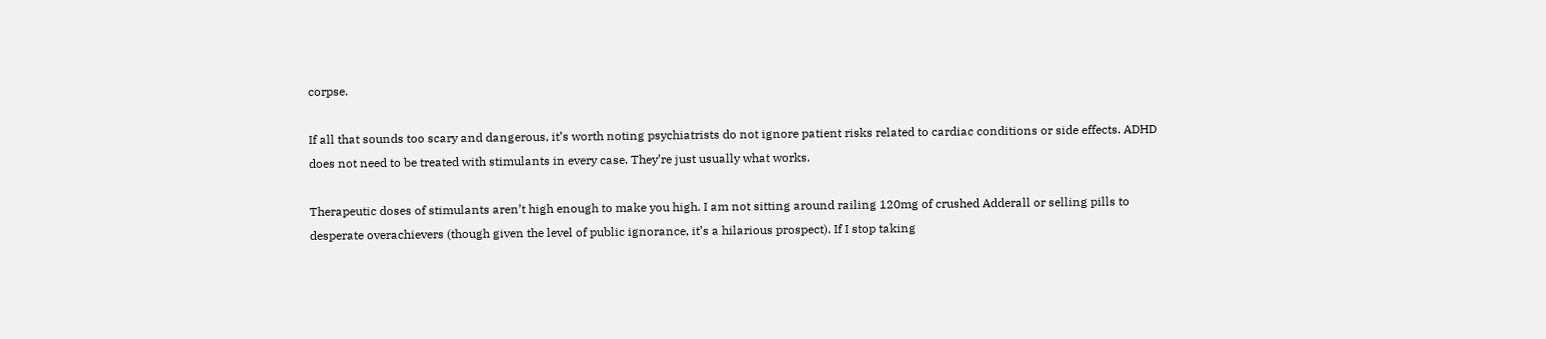corpse.

If all that sounds too scary and dangerous, it’s worth noting psychiatrists do not ignore patient risks related to cardiac conditions or side effects. ADHD does not need to be treated with stimulants in every case. They’re just usually what works.

Therapeutic doses of stimulants aren’t high enough to make you high. I am not sitting around railing 120mg of crushed Adderall or selling pills to desperate overachievers (though given the level of public ignorance, it’s a hilarious prospect). If I stop taking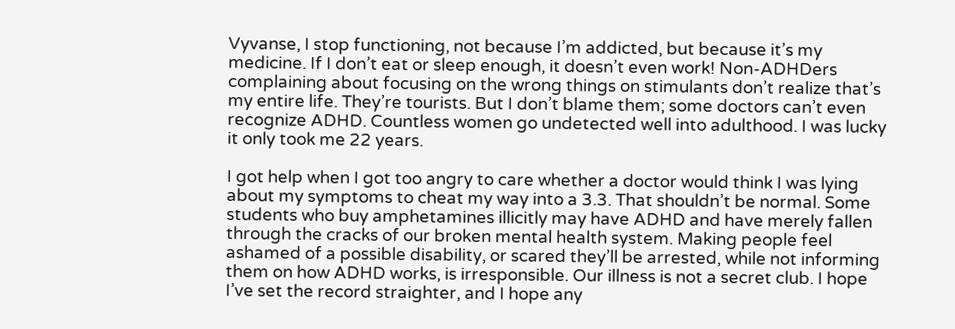Vyvanse, I stop functioning, not because I’m addicted, but because it’s my medicine. If I don’t eat or sleep enough, it doesn’t even work! Non-ADHDers complaining about focusing on the wrong things on stimulants don’t realize that’s my entire life. They’re tourists. But I don’t blame them; some doctors can’t even recognize ADHD. Countless women go undetected well into adulthood. I was lucky it only took me 22 years.

I got help when I got too angry to care whether a doctor would think I was lying about my symptoms to cheat my way into a 3.3. That shouldn’t be normal. Some students who buy amphetamines illicitly may have ADHD and have merely fallen through the cracks of our broken mental health system. Making people feel ashamed of a possible disability, or scared they’ll be arrested, while not informing them on how ADHD works, is irresponsible. Our illness is not a secret club. I hope I’ve set the record straighter, and I hope any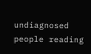undiagnosed people reading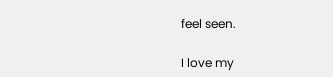feel seen.

I love my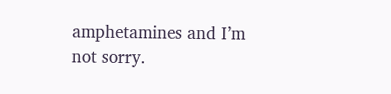amphetamines and I’m not sorry.